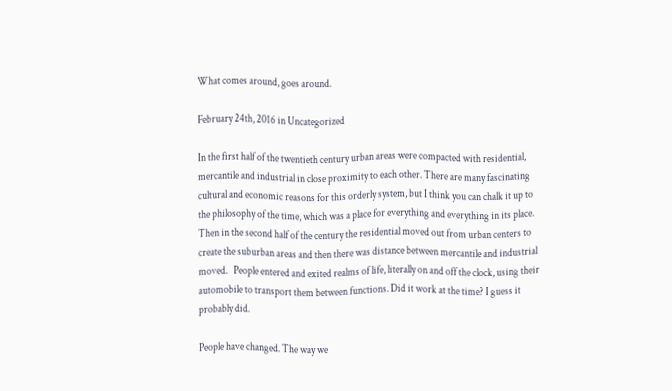What comes around, goes around.

February 24th, 2016 in Uncategorized

In the first half of the twentieth century urban areas were compacted with residential, mercantile and industrial in close proximity to each other. There are many fascinating cultural and economic reasons for this orderly system, but I think you can chalk it up to the philosophy of the time, which was a place for everything and everything in its place.  Then in the second half of the century the residential moved out from urban centers to create the suburban areas and then there was distance between mercantile and industrial moved.   People entered and exited realms of life, literally on and off the clock, using their automobile to transport them between functions. Did it work at the time? I guess it probably did.

People have changed. The way we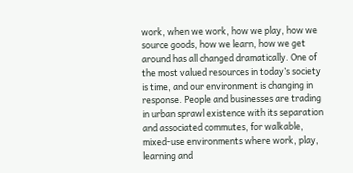work, when we work, how we play, how we source goods, how we learn, how we get around has all changed dramatically. One of the most valued resources in today’s society is time, and our environment is changing in response. People and businesses are trading in urban sprawl existence with its separation and associated commutes, for walkable, mixed-use environments where work, play, learning and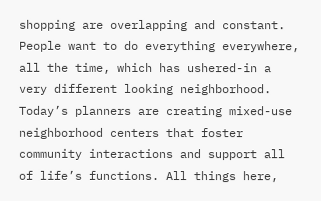shopping are overlapping and constant. People want to do everything everywhere, all the time, which has ushered-in a very different looking neighborhood. Today’s planners are creating mixed-use neighborhood centers that foster community interactions and support all of life’s functions. All things here,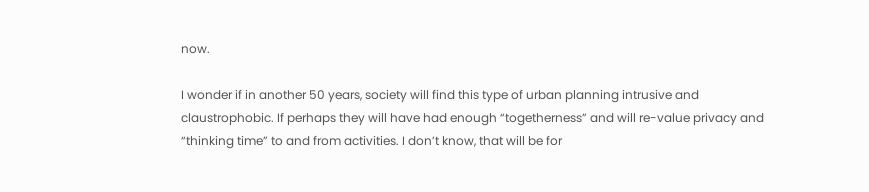now.

I wonder if in another 50 years, society will find this type of urban planning intrusive and claustrophobic. If perhaps they will have had enough “togetherness” and will re-value privacy and “thinking time” to and from activities. I don’t know, that will be for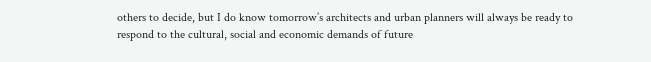others to decide, but I do know tomorrow’s architects and urban planners will always be ready to respond to the cultural, social and economic demands of future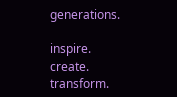generations.

inspire. create. transform.